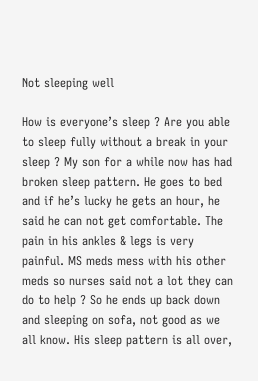Not sleeping well

How is everyone’s sleep ? Are you able to sleep fully without a break in your sleep ? My son for a while now has had broken sleep pattern. He goes to bed and if he’s lucky he gets an hour, he said he can not get comfortable. The pain in his ankles & legs is very painful. MS meds mess with his other meds so nurses said not a lot they can do to help ? So he ends up back down and sleeping on sofa, not good as we all know. His sleep pattern is all over,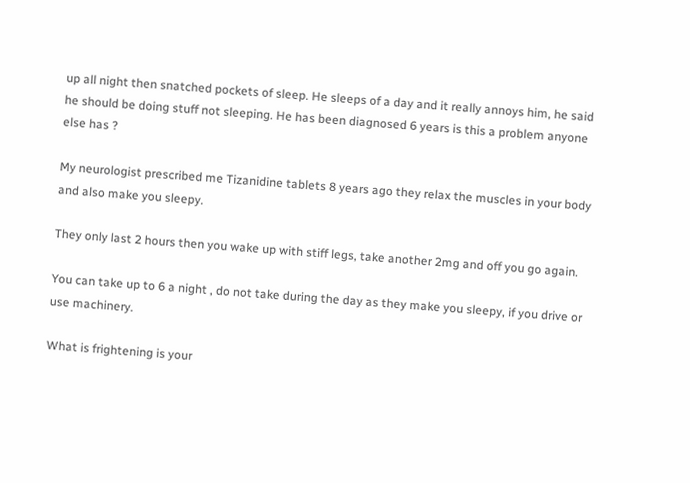up all night then snatched pockets of sleep. He sleeps of a day and it really annoys him, he said he should be doing stuff not sleeping. He has been diagnosed 6 years is this a problem anyone else has ?

My neurologist prescribed me Tizanidine tablets 8 years ago they relax the muscles in your body and also make you sleepy.

They only last 2 hours then you wake up with stiff legs, take another 2mg and off you go again.

You can take up to 6 a night , do not take during the day as they make you sleepy, if you drive or use machinery.

What is frightening is your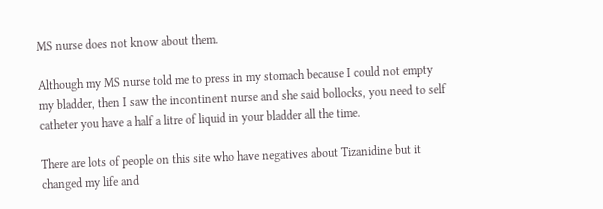MS nurse does not know about them.

Although my MS nurse told me to press in my stomach because I could not empty my bladder, then I saw the incontinent nurse and she said bollocks, you need to self catheter you have a half a litre of liquid in your bladder all the time.

There are lots of people on this site who have negatives about Tizanidine but it changed my life and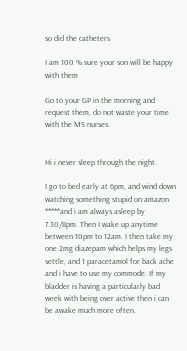so did the catheters

I am 100 % sure your son will be happy with them

Go to your GP in the morning and request them, do not waste your time with the MS nurses.


Hi i never sleep through the night.

I go to bed early at 6pm, and wind down watching something stupid on amazon *****and i am always asleep by 7.30/8pm. Then I wake up anytime between 10pm to 12am. I then take my one 2mg diazepam which helps my legs settle, and 1 paracetamol for back ache and i have to use my commode. If my bladder is having a particularly bad week with being over active then i can be awake much more often.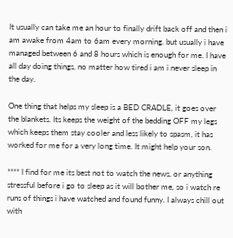It usually can take me an hour to finally drift back off and then i am awake from 4am to 6am every morning. but usually i have managed between 6 and 8 hours which is enough for me. I have all day doing things, no matter how tired i am i never sleep in the day.

One thing that helps my sleep is a BED CRADLE, it goes over the blankets. Its keeps the weight of the bedding OFF my legs which keeps them stay cooler and less likely to spasm, it has worked for me for a very long time. It might help your son.

**** I find for me its best not to watch the news, or anything stressful before i go to sleep as it will bother me, so i watch re runs of things i have watched and found funny. I always chill out with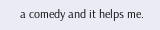a comedy and it helps me.